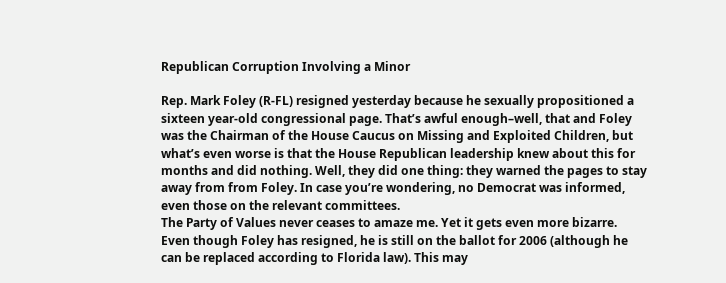Republican Corruption Involving a Minor

Rep. Mark Foley (R-FL) resigned yesterday because he sexually propositioned a sixteen year-old congressional page. That’s awful enough–well, that and Foley was the Chairman of the House Caucus on Missing and Exploited Children, but what’s even worse is that the House Republican leadership knew about this for months and did nothing. Well, they did one thing: they warned the pages to stay away from from Foley. In case you’re wondering, no Democrat was informed, even those on the relevant committees.
The Party of Values never ceases to amaze me. Yet it gets even more bizarre. Even though Foley has resigned, he is still on the ballot for 2006 (although he can be replaced according to Florida law). This may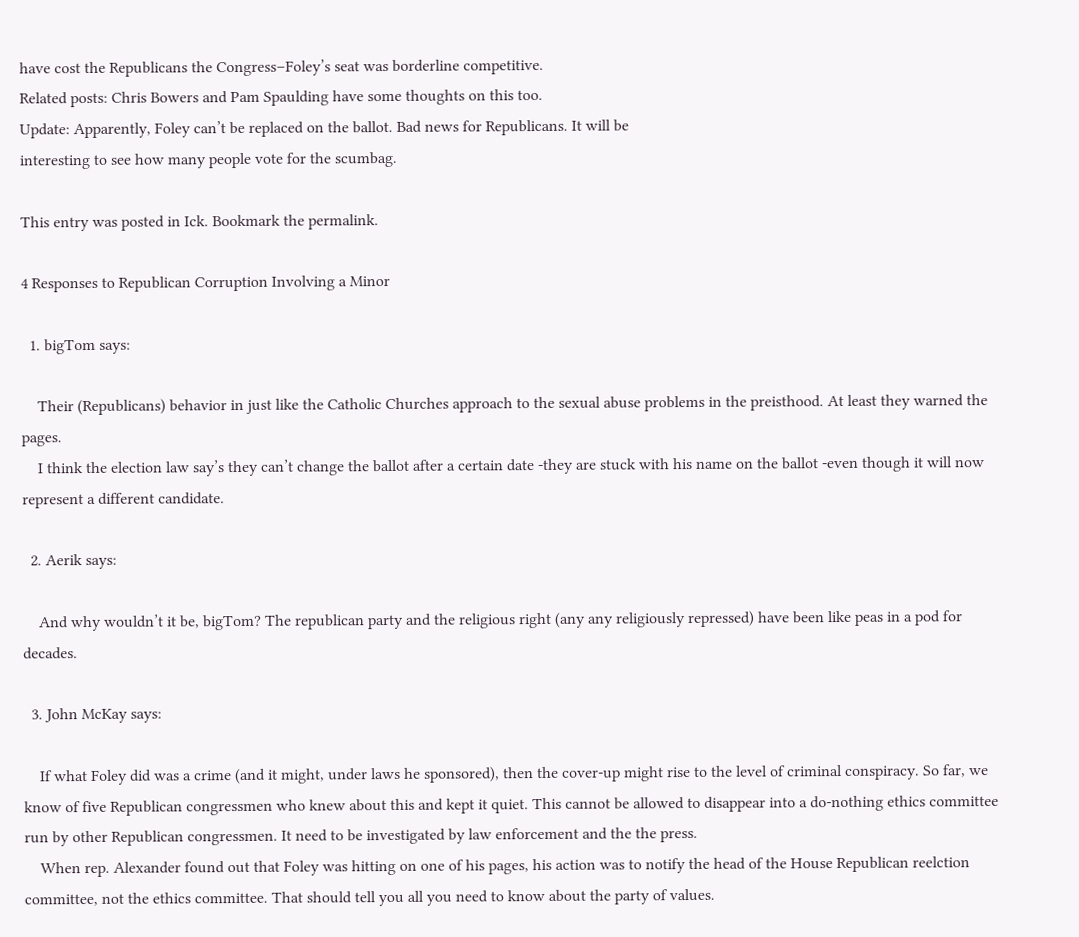have cost the Republicans the Congress–Foley’s seat was borderline competitive.
Related posts: Chris Bowers and Pam Spaulding have some thoughts on this too.
Update: Apparently, Foley can’t be replaced on the ballot. Bad news for Republicans. It will be
interesting to see how many people vote for the scumbag.

This entry was posted in Ick. Bookmark the permalink.

4 Responses to Republican Corruption Involving a Minor

  1. bigTom says:

    Their (Republicans) behavior in just like the Catholic Churches approach to the sexual abuse problems in the preisthood. At least they warned the pages.
    I think the election law say’s they can’t change the ballot after a certain date -they are stuck with his name on the ballot -even though it will now represent a different candidate.

  2. Aerik says:

    And why wouldn’t it be, bigTom? The republican party and the religious right (any any religiously repressed) have been like peas in a pod for decades.

  3. John McKay says:

    If what Foley did was a crime (and it might, under laws he sponsored), then the cover-up might rise to the level of criminal conspiracy. So far, we know of five Republican congressmen who knew about this and kept it quiet. This cannot be allowed to disappear into a do-nothing ethics committee run by other Republican congressmen. It need to be investigated by law enforcement and the the press.
    When rep. Alexander found out that Foley was hitting on one of his pages, his action was to notify the head of the House Republican reelction committee, not the ethics committee. That should tell you all you need to know about the party of values.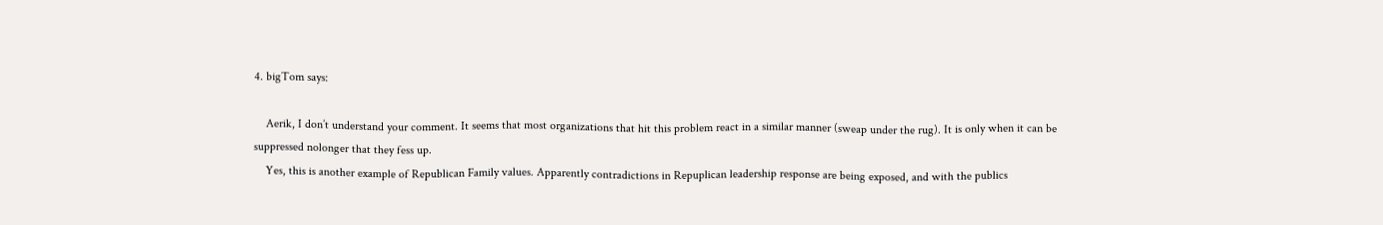4. bigTom says:

    Aerik, I don’t understand your comment. It seems that most organizations that hit this problem react in a similar manner (sweap under the rug). It is only when it can be suppressed nolonger that they fess up.
    Yes, this is another example of Republican Family values. Apparently contradictions in Repuplican leadership response are being exposed, and with the publics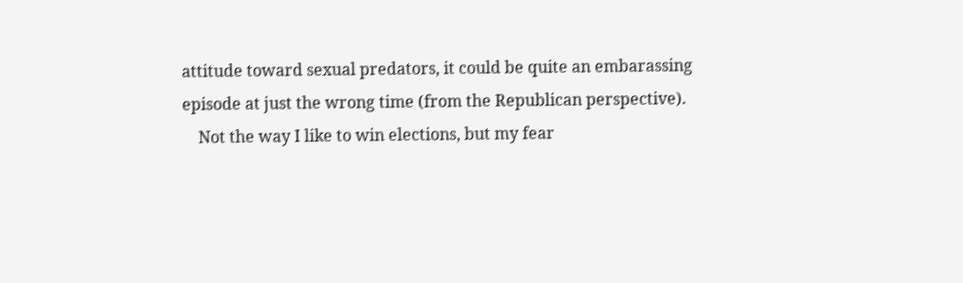attitude toward sexual predators, it could be quite an embarassing episode at just the wrong time (from the Republican perspective).
    Not the way I like to win elections, but my fear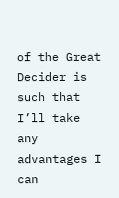of the Great Decider is such that I’ll take any advantages I can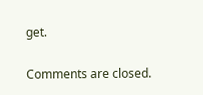get.

Comments are closed.